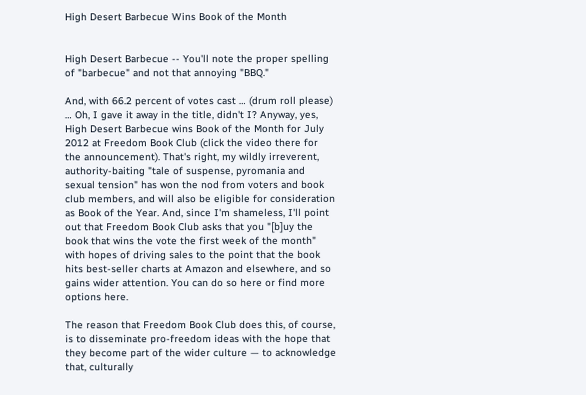High Desert Barbecue Wins Book of the Month


High Desert Barbecue -- You'll note the proper spelling of "barbecue" and not that annoying "BBQ."

And, with 66.2 percent of votes cast … (drum roll please) … Oh, I gave it away in the title, didn't I? Anyway, yes, High Desert Barbecue wins Book of the Month for July 2012 at Freedom Book Club (click the video there for the announcement). That's right, my wildly irreverent, authority-baiting "tale of suspense, pyromania and sexual tension" has won the nod from voters and book club members, and will also be eligible for consideration as Book of the Year. And, since I'm shameless, I'll point out that Freedom Book Club asks that you "[b]uy the book that wins the vote the first week of the month" with hopes of driving sales to the point that the book hits best-seller charts at Amazon and elsewhere, and so gains wider attention. You can do so here or find more options here.

The reason that Freedom Book Club does this, of course, is to disseminate pro-freedom ideas with the hope that they become part of the wider culture — to acknowledge that, culturally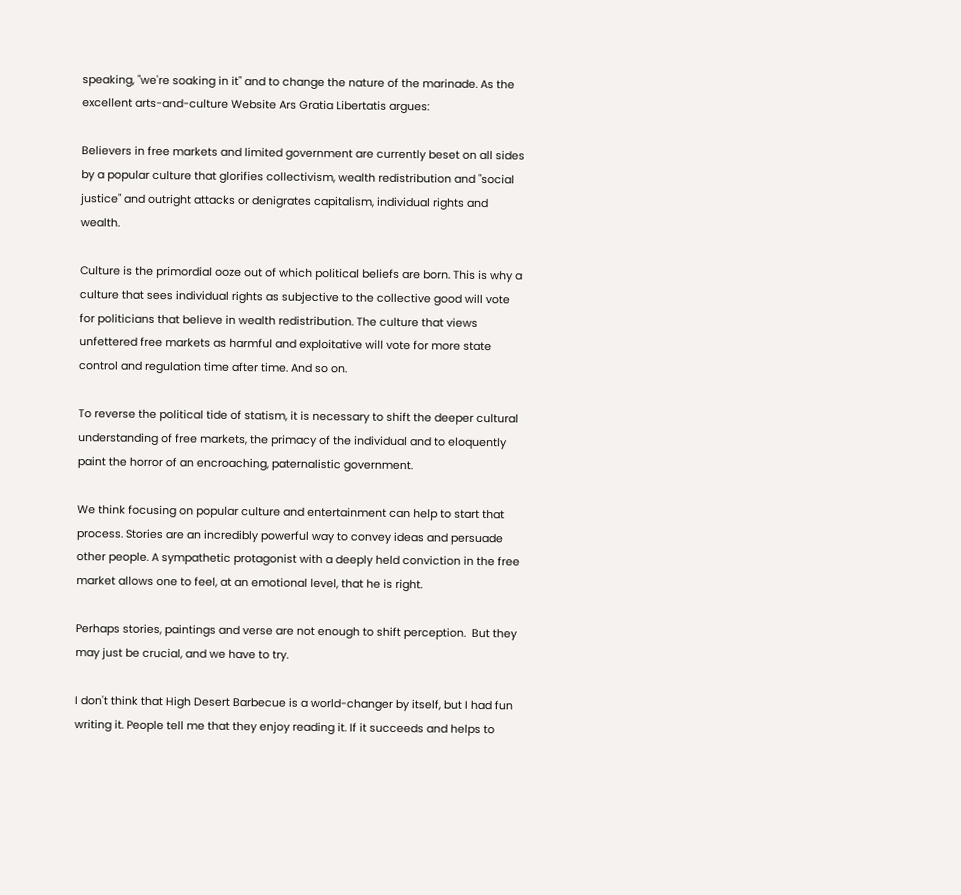speaking, "we're soaking in it" and to change the nature of the marinade. As the excellent arts-and-culture Website Ars Gratia Libertatis argues:

Believers in free markets and limited government are currently beset on all sides by a popular culture that glorifies collectivism, wealth redistribution and "social justice" and outright attacks or denigrates capitalism, individual rights and wealth.

Culture is the primordial ooze out of which political beliefs are born. This is why a culture that sees individual rights as subjective to the collective good will vote for politicians that believe in wealth redistribution. The culture that views unfettered free markets as harmful and exploitative will vote for more state control and regulation time after time. And so on.

To reverse the political tide of statism, it is necessary to shift the deeper cultural understanding of free markets, the primacy of the individual and to eloquently paint the horror of an encroaching, paternalistic government.

We think focusing on popular culture and entertainment can help to start that process. Stories are an incredibly powerful way to convey ideas and persuade other people. A sympathetic protagonist with a deeply held conviction in the free market allows one to feel, at an emotional level, that he is right.

Perhaps stories, paintings and verse are not enough to shift perception.  But they may just be crucial, and we have to try.

I don't think that High Desert Barbecue is a world-changer by itself, but I had fun writing it. People tell me that they enjoy reading it. If it succeeds and helps to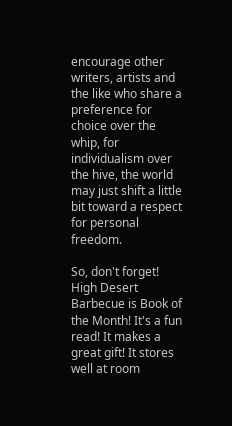encourage other writers, artists and the like who share a preference for choice over the whip, for individualism over the hive, the world may just shift a little bit toward a respect for personal freedom.

So, don't forget! High Desert Barbecue is Book of the Month! It's a fun read! It makes a great gift! It stores well at room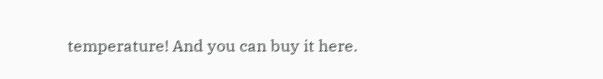temperature! And you can buy it here.